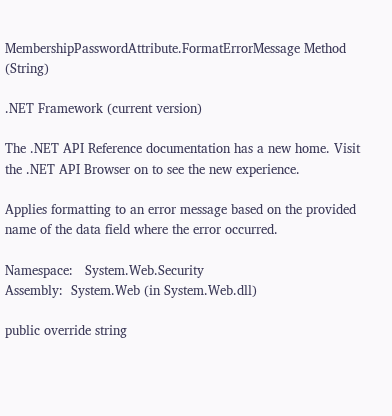MembershipPasswordAttribute.FormatErrorMessage Method (String)

.NET Framework (current version)

The .NET API Reference documentation has a new home. Visit the .NET API Browser on to see the new experience.

Applies formatting to an error message based on the provided name of the data field where the error occurred.

Namespace:   System.Web.Security
Assembly:  System.Web (in System.Web.dll)

public override string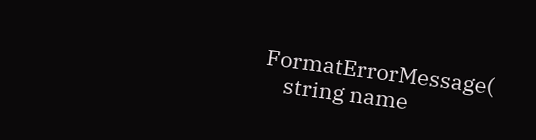FormatErrorMessage(
    string name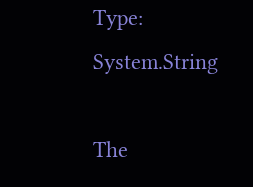Type: System.String

The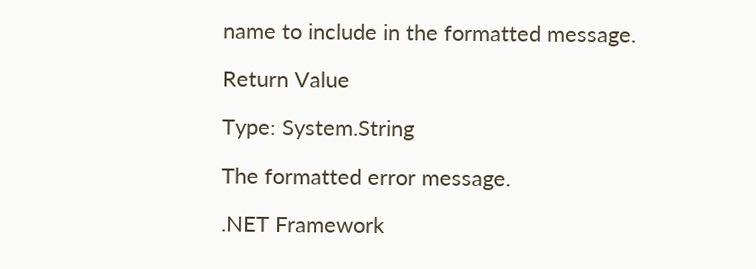name to include in the formatted message.

Return Value

Type: System.String

The formatted error message.

.NET Framework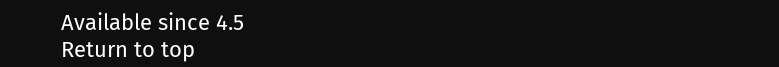Available since 4.5
Return to top